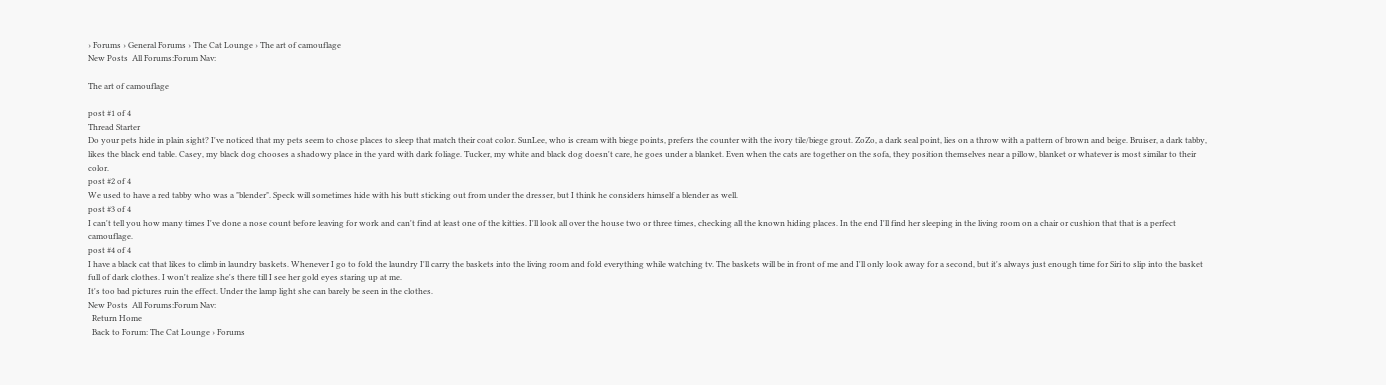› Forums › General Forums › The Cat Lounge › The art of camouflage
New Posts  All Forums:Forum Nav:

The art of camouflage

post #1 of 4
Thread Starter
Do your pets hide in plain sight? I've noticed that my pets seem to chose places to sleep that match their coat color. SunLee, who is cream with biege points, prefers the counter with the ivory tile/biege grout. ZoZo, a dark seal point, lies on a throw with a pattern of brown and beige. Bruiser, a dark tabby, likes the black end table. Casey, my black dog chooses a shadowy place in the yard with dark foliage. Tucker, my white and black dog doesn't care, he goes under a blanket. Even when the cats are together on the sofa, they position themselves near a pillow, blanket or whatever is most similar to their color.
post #2 of 4
We used to have a red tabby who was a "blender". Speck will sometimes hide with his butt sticking out from under the dresser, but I think he considers himself a blender as well.
post #3 of 4
I can't tell you how many times I've done a nose count before leaving for work and can't find at least one of the kitties. I'll look all over the house two or three times, checking all the known hiding places. In the end I'll find her sleeping in the living room on a chair or cushion that that is a perfect camouflage.
post #4 of 4
I have a black cat that likes to climb in laundry baskets. Whenever I go to fold the laundry I'll carry the baskets into the living room and fold everything while watching tv. The baskets will be in front of me and I'll only look away for a second, but it's always just enough time for Siri to slip into the basket full of dark clothes. I won't realize she's there till I see her gold eyes staring up at me.
It's too bad pictures ruin the effect. Under the lamp light she can barely be seen in the clothes.
New Posts  All Forums:Forum Nav:
  Return Home
  Back to Forum: The Cat Lounge › Forums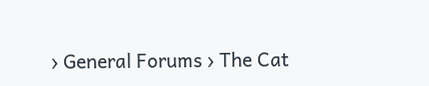› General Forums › The Cat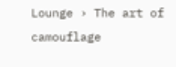Lounge › The art of camouflage